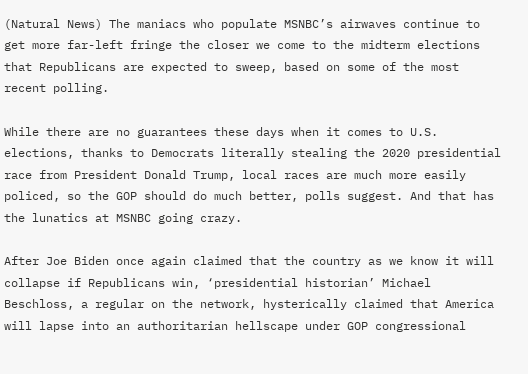(Natural News) The maniacs who populate MSNBC’s airwaves continue to get more far-left fringe the closer we come to the midterm elections that Republicans are expected to sweep, based on some of the most recent polling.

While there are no guarantees these days when it comes to U.S. elections, thanks to Democrats literally stealing the 2020 presidential race from President Donald Trump, local races are much more easily policed, so the GOP should do much better, polls suggest. And that has the lunatics at MSNBC going crazy.

After Joe Biden once again claimed that the country as we know it will collapse if Republicans win, ‘presidential historian’ Michael Beschloss, a regular on the network, hysterically claimed that America will lapse into an authoritarian hellscape under GOP congressional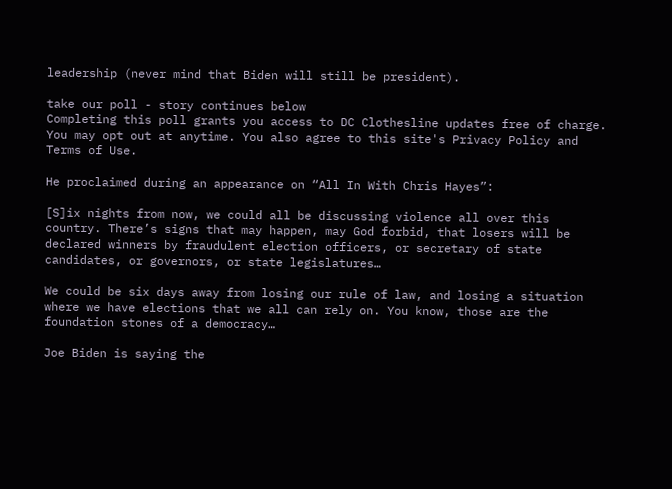leadership (never mind that Biden will still be president).

take our poll - story continues below
Completing this poll grants you access to DC Clothesline updates free of charge. You may opt out at anytime. You also agree to this site's Privacy Policy and Terms of Use.

He proclaimed during an appearance on “All In With Chris Hayes”:

[S]ix nights from now, we could all be discussing violence all over this country. There’s signs that may happen, may God forbid, that losers will be declared winners by fraudulent election officers, or secretary of state candidates, or governors, or state legislatures…

We could be six days away from losing our rule of law, and losing a situation where we have elections that we all can rely on. You know, those are the foundation stones of a democracy…

Joe Biden is saying the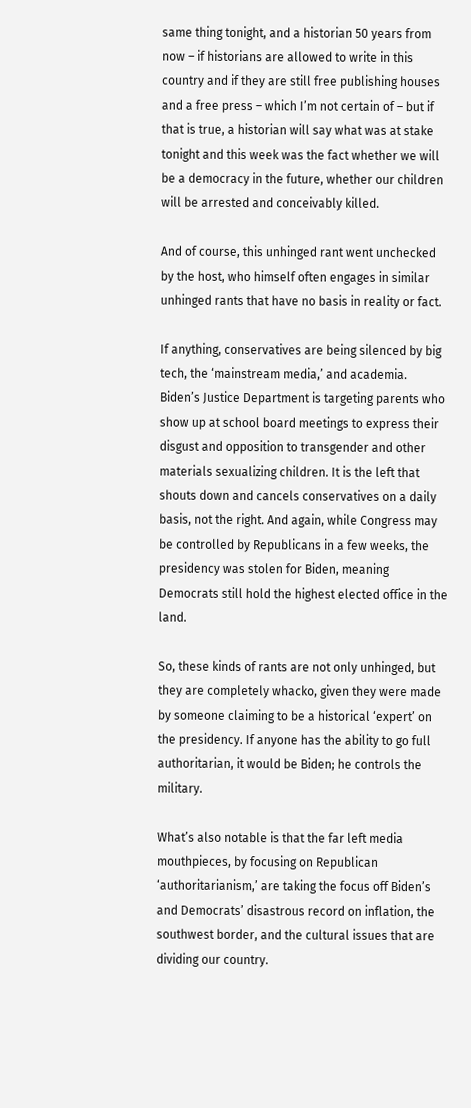same thing tonight, and a historian 50 years from now – if historians are allowed to write in this country and if they are still free publishing houses and a free press – which I’m not certain of – but if that is true, a historian will say what was at stake tonight and this week was the fact whether we will be a democracy in the future, whether our children will be arrested and conceivably killed.

And of course, this unhinged rant went unchecked by the host, who himself often engages in similar unhinged rants that have no basis in reality or fact.

If anything, conservatives are being silenced by big tech, the ‘mainstream media,’ and academia. Biden’s Justice Department is targeting parents who show up at school board meetings to express their disgust and opposition to transgender and other materials sexualizing children. It is the left that shouts down and cancels conservatives on a daily basis, not the right. And again, while Congress may be controlled by Republicans in a few weeks, the presidency was stolen for Biden, meaning Democrats still hold the highest elected office in the land.

So, these kinds of rants are not only unhinged, but they are completely whacko, given they were made by someone claiming to be a historical ‘expert’ on the presidency. If anyone has the ability to go full authoritarian, it would be Biden; he controls the military.

What’s also notable is that the far left media mouthpieces, by focusing on Republican ‘authoritarianism,’ are taking the focus off Biden’s and Democrats’ disastrous record on inflation, the southwest border, and the cultural issues that are dividing our country.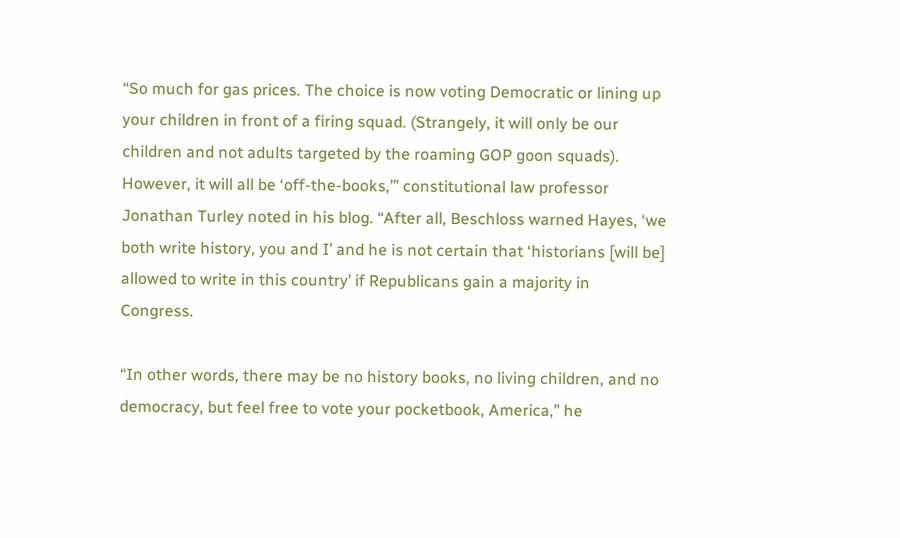“So much for gas prices. The choice is now voting Democratic or lining up your children in front of a firing squad. (Strangely, it will only be our children and not adults targeted by the roaming GOP goon squads). However, it will all be ‘off-the-books,’” constitutional law professor Jonathan Turley noted in his blog. “After all, Beschloss warned Hayes, ‘we both write history, you and I’ and he is not certain that ‘historians [will be] allowed to write in this country’ if Republicans gain a majority in Congress.

“In other words, there may be no history books, no living children, and no democracy, but feel free to vote your pocketbook, America,” he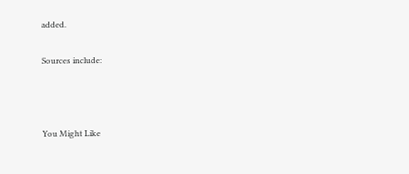added.

Sources include:



You Might Like